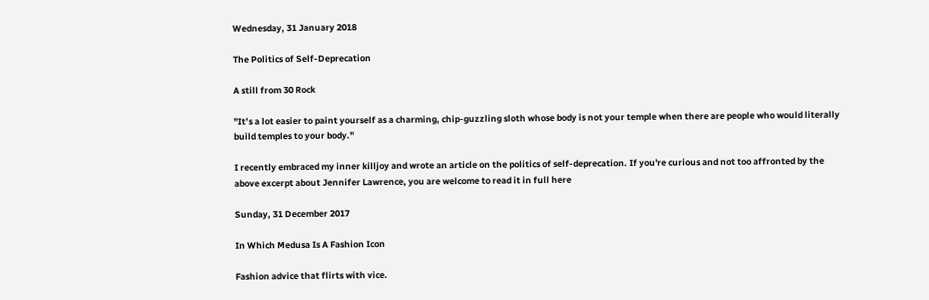Wednesday, 31 January 2018

The Politics of Self-Deprecation

A still from 30 Rock

"It’s a lot easier to paint yourself as a charming, chip-guzzling sloth whose body is not your temple when there are people who would literally build temples to your body."

I recently embraced my inner killjoy and wrote an article on the politics of self-deprecation. If you're curious and not too affronted by the above excerpt about Jennifer Lawrence, you are welcome to read it in full here

Sunday, 31 December 2017

In Which Medusa Is A Fashion Icon

Fashion advice that flirts with vice.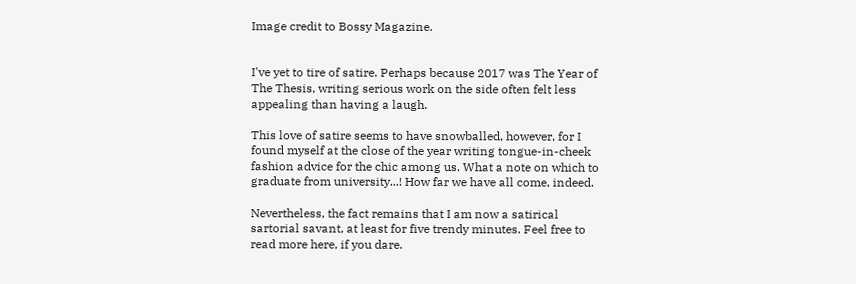Image credit to Bossy Magazine.


I've yet to tire of satire. Perhaps because 2017 was The Year of The Thesis, writing serious work on the side often felt less appealing than having a laugh.

This love of satire seems to have snowballed, however, for I found myself at the close of the year writing tongue-in-cheek fashion advice for the chic among us. What a note on which to graduate from university...! How far we have all come, indeed.

Nevertheless, the fact remains that I am now a satirical sartorial savant, at least for five trendy minutes. Feel free to read more here, if you dare.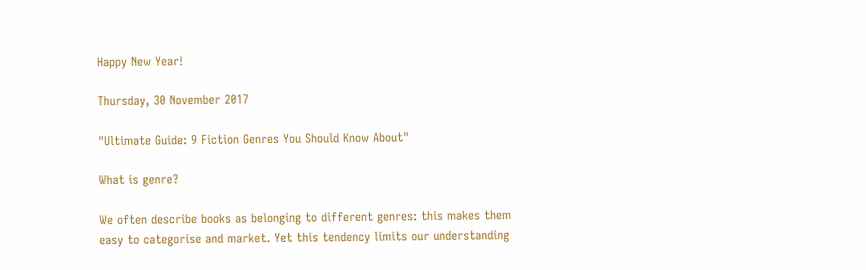Happy New Year!

Thursday, 30 November 2017

"Ultimate Guide: 9 Fiction Genres You Should Know About"

What is genre?

We often describe books as belonging to different genres: this makes them easy to categorise and market. Yet this tendency limits our understanding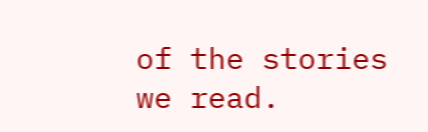of the stories we read.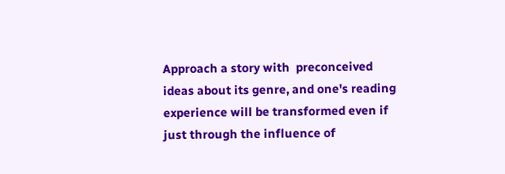Approach a story with  preconceived ideas about its genre, and one's reading experience will be transformed even if just through the influence of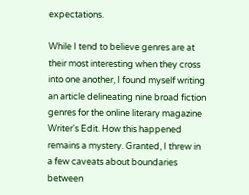expectations.

While I tend to believe genres are at their most interesting when they cross into one another, I found myself writing an article delineating nine broad fiction genres for the online literary magazine Writer's Edit. How this happened remains a mystery. Granted, I threw in a few caveats about boundaries between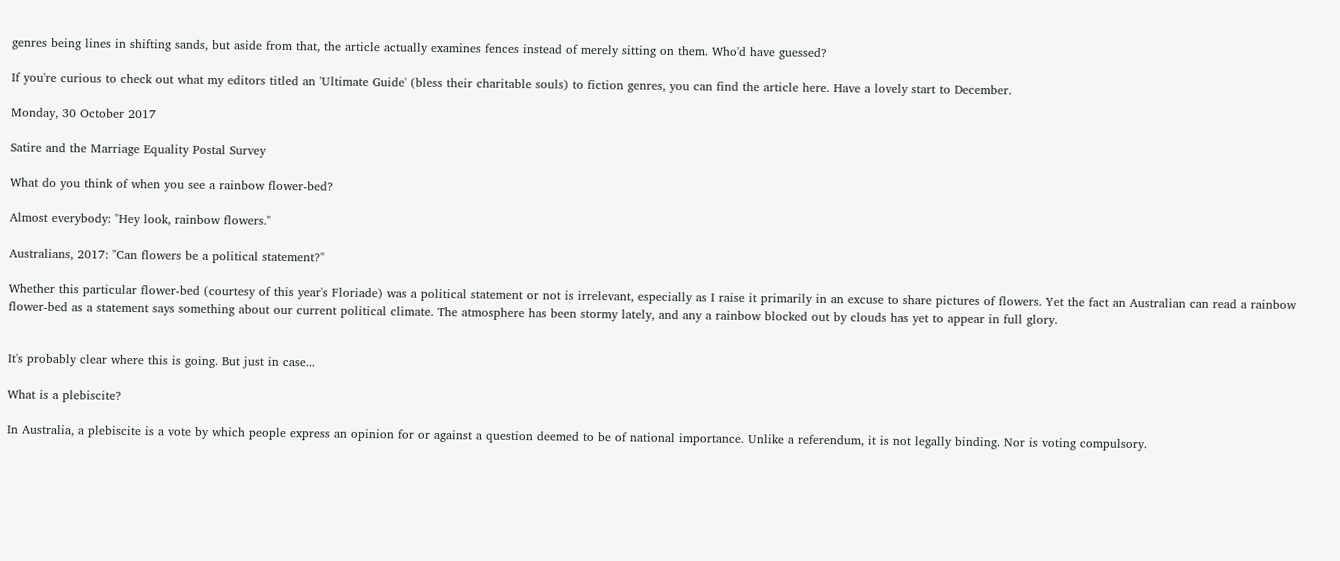genres being lines in shifting sands, but aside from that, the article actually examines fences instead of merely sitting on them. Who'd have guessed?

If you're curious to check out what my editors titled an 'Ultimate Guide' (bless their charitable souls) to fiction genres, you can find the article here. Have a lovely start to December.

Monday, 30 October 2017

Satire and the Marriage Equality Postal Survey

What do you think of when you see a rainbow flower-bed?

Almost everybody: "Hey look, rainbow flowers."

Australians, 2017: "Can flowers be a political statement?"

Whether this particular flower-bed (courtesy of this year's Floriade) was a political statement or not is irrelevant, especially as I raise it primarily in an excuse to share pictures of flowers. Yet the fact an Australian can read a rainbow flower-bed as a statement says something about our current political climate. The atmosphere has been stormy lately, and any a rainbow blocked out by clouds has yet to appear in full glory.


It's probably clear where this is going. But just in case...

What is a plebiscite?

In Australia, a plebiscite is a vote by which people express an opinion for or against a question deemed to be of national importance. Unlike a referendum, it is not legally binding. Nor is voting compulsory.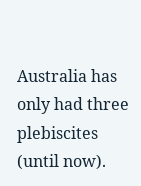Australia has only had three plebiscites (until now).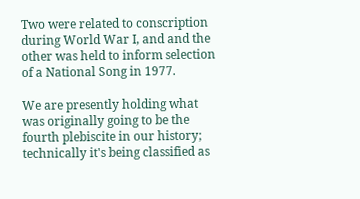Two were related to conscription during World War I, and and the other was held to inform selection of a National Song in 1977.

We are presently holding what was originally going to be the fourth plebiscite in our history; technically it's being classified as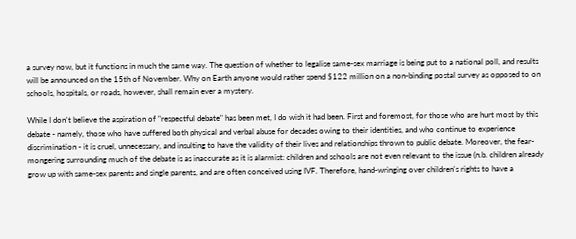a survey now, but it functions in much the same way. The question of whether to legalise same-sex marriage is being put to a national poll, and results will be announced on the 15th of November. Why on Earth anyone would rather spend $122 million on a non-binding postal survey as opposed to on schools, hospitals, or roads, however, shall remain ever a mystery.

While I don't believe the aspiration of "respectful debate" has been met, I do wish it had been. First and foremost, for those who are hurt most by this debate - namely, those who have suffered both physical and verbal abuse for decades owing to their identities, and who continue to experience discrimination - it is cruel, unnecessary, and insulting to have the validity of their lives and relationships thrown to public debate. Moreover, the fear-mongering surrounding much of the debate is as inaccurate as it is alarmist: children and schools are not even relevant to the issue (n.b. children already grow up with same-sex parents and single parents, and are often conceived using IVF. Therefore, hand-wringing over children's rights to have a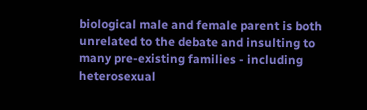biological male and female parent is both unrelated to the debate and insulting to many pre-existing families - including heterosexual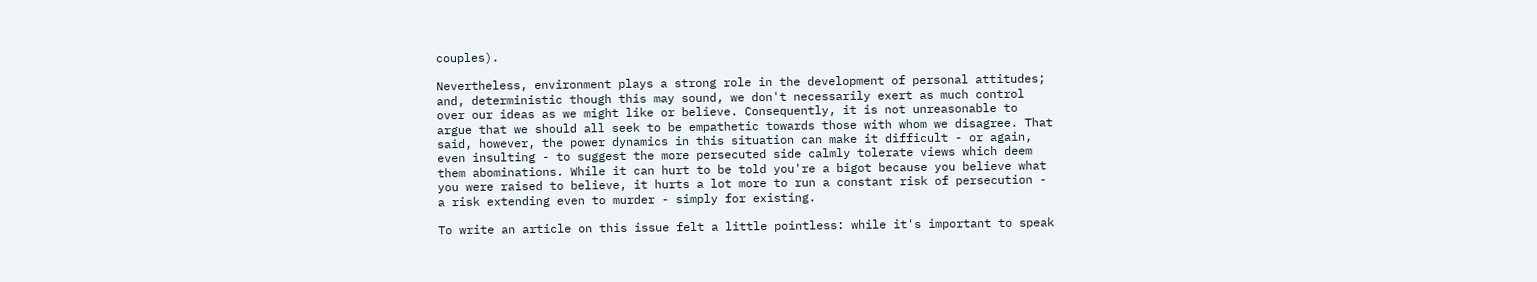couples).

Nevertheless, environment plays a strong role in the development of personal attitudes; and, deterministic though this may sound, we don't necessarily exert as much control over our ideas as we might like or believe. Consequently, it is not unreasonable to argue that we should all seek to be empathetic towards those with whom we disagree. That said, however, the power dynamics in this situation can make it difficult - or again, even insulting - to suggest the more persecuted side calmly tolerate views which deem them abominations. While it can hurt to be told you're a bigot because you believe what you were raised to believe, it hurts a lot more to run a constant risk of persecution - a risk extending even to murder - simply for existing.

To write an article on this issue felt a little pointless: while it's important to speak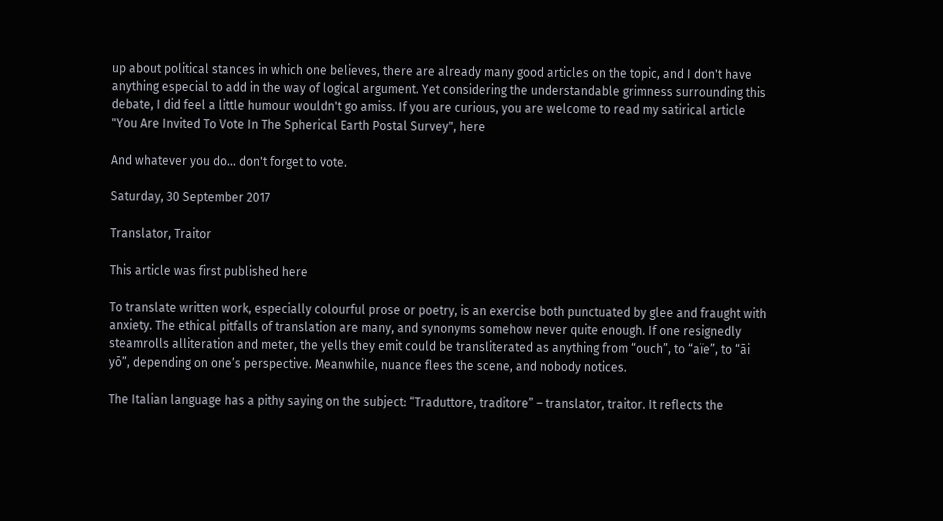up about political stances in which one believes, there are already many good articles on the topic, and I don't have anything especial to add in the way of logical argument. Yet considering the understandable grimness surrounding this debate, I did feel a little humour wouldn't go amiss. If you are curious, you are welcome to read my satirical article "You Are Invited To Vote In The Spherical Earth Postal Survey", here

And whatever you do... don't forget to vote.

Saturday, 30 September 2017

Translator, Traitor

This article was first published here

To translate written work, especially colourful prose or poetry, is an exercise both punctuated by glee and fraught with anxiety. The ethical pitfalls of translation are many, and synonyms somehow never quite enough. If one resignedly steamrolls alliteration and meter, the yells they emit could be transliterated as anything from “ouch”, to “aïe”, to “āi yō”, depending on one’s perspective. Meanwhile, nuance flees the scene, and nobody notices.

The Italian language has a pithy saying on the subject: “Traduttore, traditore” – translator, traitor. It reflects the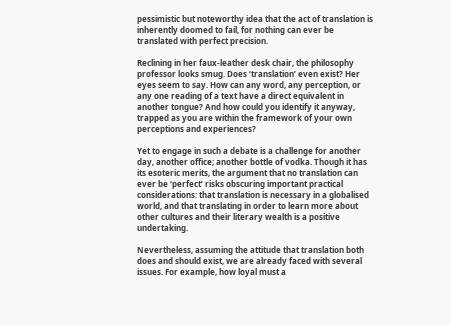pessimistic but noteworthy idea that the act of translation is inherently doomed to fail, for nothing can ever be translated with perfect precision.

Reclining in her faux-leather desk chair, the philosophy professor looks smug. Does ‘translation’ even exist? Her eyes seem to say. How can any word, any perception, or any one reading of a text have a direct equivalent in another tongue? And how could you identify it anyway, trapped as you are within the framework of your own perceptions and experiences?

Yet to engage in such a debate is a challenge for another day, another office; another bottle of vodka. Though it has its esoteric merits, the argument that no translation can ever be ‘perfect’ risks obscuring important practical considerations: that translation is necessary in a globalised world, and that translating in order to learn more about other cultures and their literary wealth is a positive undertaking.

Nevertheless, assuming the attitude that translation both does and should exist, we are already faced with several issues. For example, how loyal must a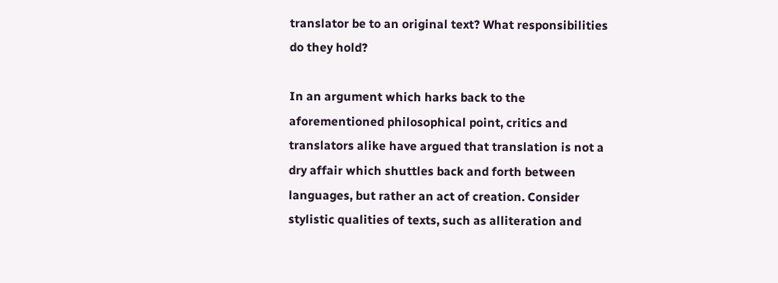translator be to an original text? What responsibilities do they hold?

In an argument which harks back to the aforementioned philosophical point, critics and translators alike have argued that translation is not a dry affair which shuttles back and forth between languages, but rather an act of creation. Consider stylistic qualities of texts, such as alliteration and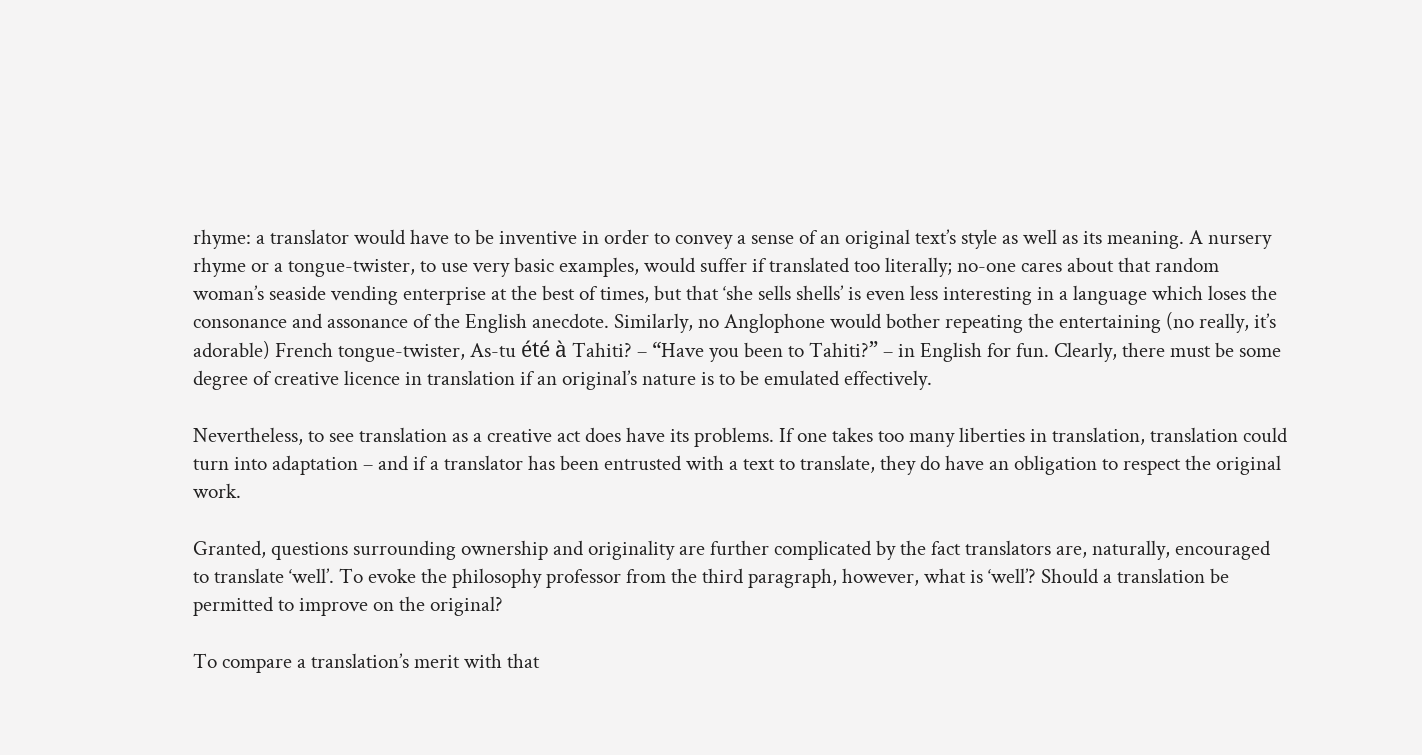rhyme: a translator would have to be inventive in order to convey a sense of an original text’s style as well as its meaning. A nursery rhyme or a tongue-twister, to use very basic examples, would suffer if translated too literally; no-one cares about that random woman’s seaside vending enterprise at the best of times, but that ‘she sells shells’ is even less interesting in a language which loses the consonance and assonance of the English anecdote. Similarly, no Anglophone would bother repeating the entertaining (no really, it’s adorable) French tongue-twister, As-tu été à Tahiti? – “Have you been to Tahiti?” – in English for fun. Clearly, there must be some degree of creative licence in translation if an original’s nature is to be emulated effectively.

Nevertheless, to see translation as a creative act does have its problems. If one takes too many liberties in translation, translation could turn into adaptation – and if a translator has been entrusted with a text to translate, they do have an obligation to respect the original work.

Granted, questions surrounding ownership and originality are further complicated by the fact translators are, naturally, encouraged to translate ‘well’. To evoke the philosophy professor from the third paragraph, however, what is ‘well’? Should a translation be permitted to improve on the original?

To compare a translation’s merit with that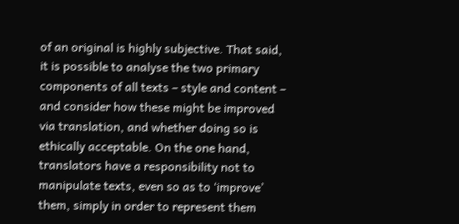of an original is highly subjective. That said, it is possible to analyse the two primary components of all texts – style and content – and consider how these might be improved via translation, and whether doing so is ethically acceptable. On the one hand, translators have a responsibility not to manipulate texts, even so as to ‘improve’ them, simply in order to represent them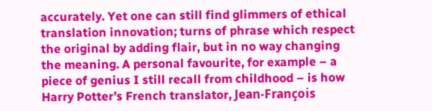accurately. Yet one can still find glimmers of ethical translation innovation; turns of phrase which respect the original by adding flair, but in no way changing the meaning. A personal favourite, for example – a piece of genius I still recall from childhood – is how Harry Potter’s French translator, Jean-François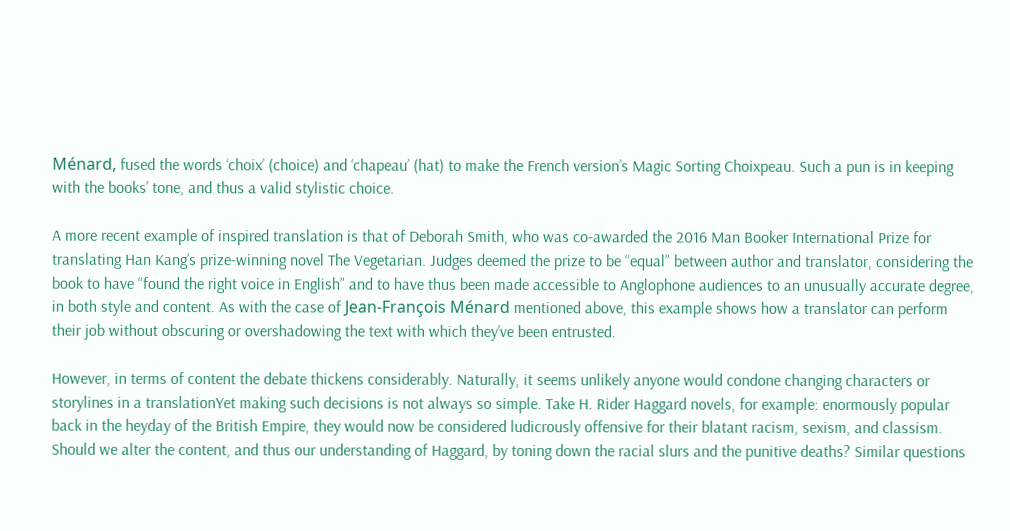Ménard, fused the words ‘choix’ (choice) and ‘chapeau’ (hat) to make the French version’s Magic Sorting Choixpeau. Such a pun is in keeping with the books’ tone, and thus a valid stylistic choice.

A more recent example of inspired translation is that of Deborah Smith, who was co-awarded the 2016 Man Booker International Prize for translating Han Kang’s prize-winning novel The Vegetarian. Judges deemed the prize to be “equal” between author and translator, considering the book to have “found the right voice in English” and to have thus been made accessible to Anglophone audiences to an unusually accurate degree, in both style and content. As with the case of Jean-François Ménard mentioned above, this example shows how a translator can perform their job without obscuring or overshadowing the text with which they’ve been entrusted.

However, in terms of content the debate thickens considerably. Naturally, it seems unlikely anyone would condone changing characters or storylines in a translationYet making such decisions is not always so simple. Take H. Rider Haggard novels, for example: enormously popular back in the heyday of the British Empire, they would now be considered ludicrously offensive for their blatant racism, sexism, and classism. Should we alter the content, and thus our understanding of Haggard, by toning down the racial slurs and the punitive deaths? Similar questions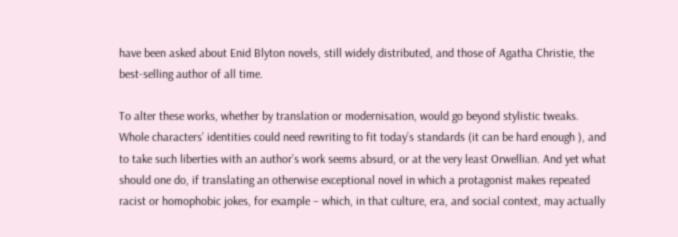have been asked about Enid Blyton novels, still widely distributed, and those of Agatha Christie, the best-selling author of all time.

To alter these works, whether by translation or modernisation, would go beyond stylistic tweaks. Whole characters’ identities could need rewriting to fit today’s standards (it can be hard enough ), and to take such liberties with an author’s work seems absurd, or at the very least Orwellian. And yet what should one do, if translating an otherwise exceptional novel in which a protagonist makes repeated racist or homophobic jokes, for example – which, in that culture, era, and social context, may actually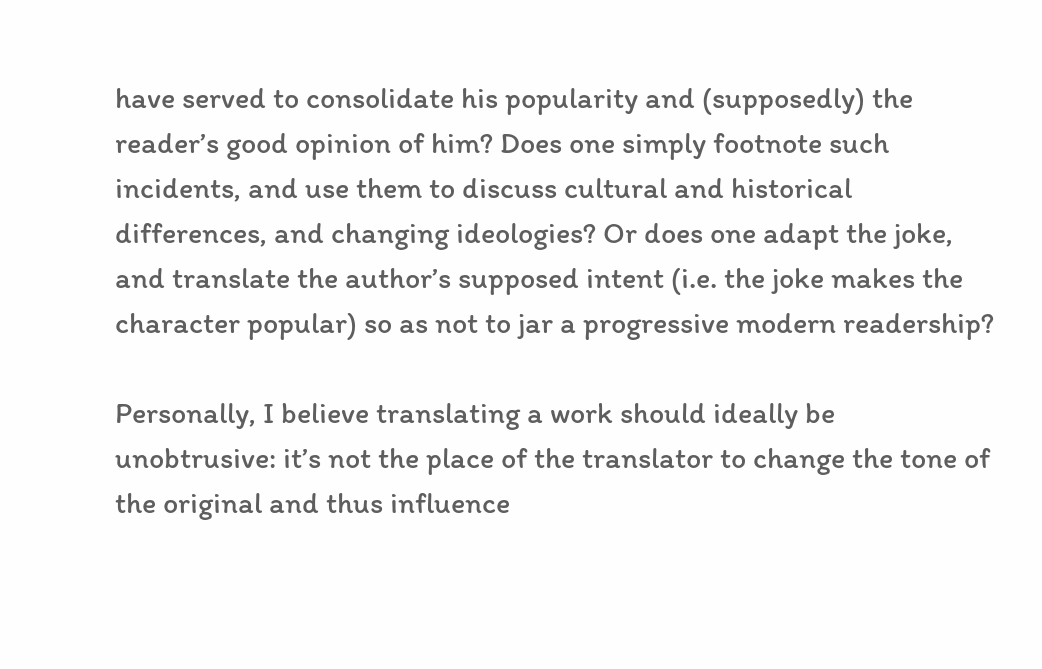have served to consolidate his popularity and (supposedly) the reader’s good opinion of him? Does one simply footnote such incidents, and use them to discuss cultural and historical differences, and changing ideologies? Or does one adapt the joke, and translate the author’s supposed intent (i.e. the joke makes the character popular) so as not to jar a progressive modern readership?

Personally, I believe translating a work should ideally be unobtrusive: it’s not the place of the translator to change the tone of the original and thus influence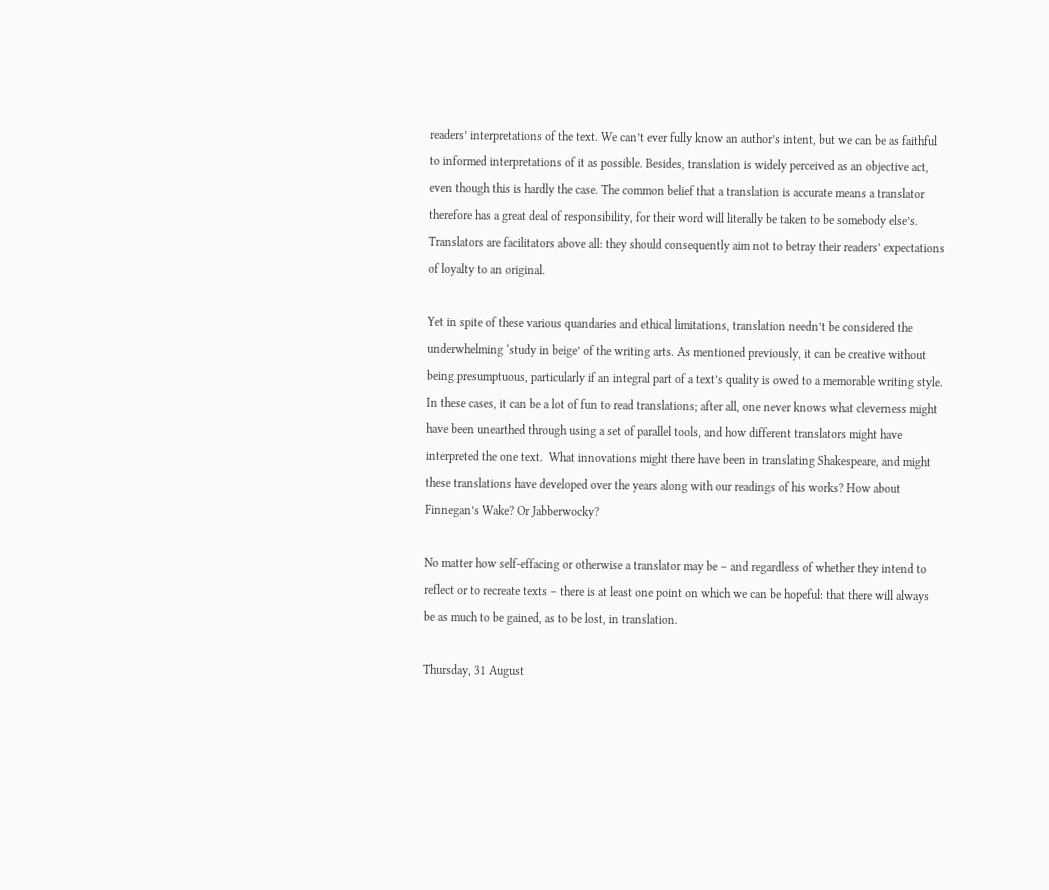readers’ interpretations of the text. We can’t ever fully know an author’s intent, but we can be as faithful to informed interpretations of it as possible. Besides, translation is widely perceived as an objective act, even though this is hardly the case. The common belief that a translation is accurate means a translator therefore has a great deal of responsibility, for their word will literally be taken to be somebody else’s. Translators are facilitators above all: they should consequently aim not to betray their readers’ expectations of loyalty to an original.

Yet in spite of these various quandaries and ethical limitations, translation needn’t be considered the underwhelming ‘study in beige’ of the writing arts. As mentioned previously, it can be creative without being presumptuous, particularly if an integral part of a text’s quality is owed to a memorable writing style. In these cases, it can be a lot of fun to read translations; after all, one never knows what cleverness might have been unearthed through using a set of parallel tools, and how different translators might have interpreted the one text.  What innovations might there have been in translating Shakespeare, and might these translations have developed over the years along with our readings of his works? How about Finnegan’s Wake? Or Jabberwocky?

No matter how self-effacing or otherwise a translator may be – and regardless of whether they intend to reflect or to recreate texts – there is at least one point on which we can be hopeful: that there will always be as much to be gained, as to be lost, in translation.

Thursday, 31 August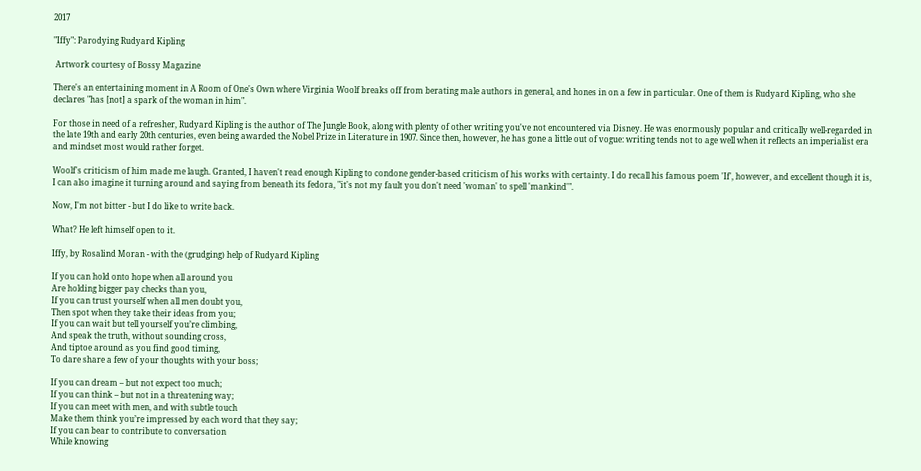2017

"Iffy": Parodying Rudyard Kipling

 Artwork courtesy of Bossy Magazine

There's an entertaining moment in A Room of One's Own where Virginia Woolf breaks off from berating male authors in general, and hones in on a few in particular. One of them is Rudyard Kipling, who she declares "has [not] a spark of the woman in him".

For those in need of a refresher, Rudyard Kipling is the author of The Jungle Book, along with plenty of other writing you've not encountered via Disney. He was enormously popular and critically well-regarded in the late 19th and early 20th centuries, even being awarded the Nobel Prize in Literature in 1907. Since then, however, he has gone a little out of vogue: writing tends not to age well when it reflects an imperialist era and mindset most would rather forget.

Woolf's criticism of him made me laugh. Granted, I haven't read enough Kipling to condone gender-based criticism of his works with certainty. I do recall his famous poem 'If', however, and excellent though it is, I can also imagine it turning around and saying from beneath its fedora, "it's not my fault you don't need 'woman' to spell 'mankind'".

Now, I'm not bitter - but I do like to write back.

What? He left himself open to it.

Iffy, by Rosalind Moran - with the (grudging) help of Rudyard Kipling

If you can hold onto hope when all around you
Are holding bigger pay checks than you,
If you can trust yourself when all men doubt you,
Then spot when they take their ideas from you;
If you can wait but tell yourself you’re climbing,
And speak the truth, without sounding cross,
And tiptoe around as you find good timing,
To dare share a few of your thoughts with your boss;

If you can dream – but not expect too much;
If you can think – but not in a threatening way;
If you can meet with men, and with subtle touch
Make them think you’re impressed by each word that they say;
If you can bear to contribute to conversation
While knowing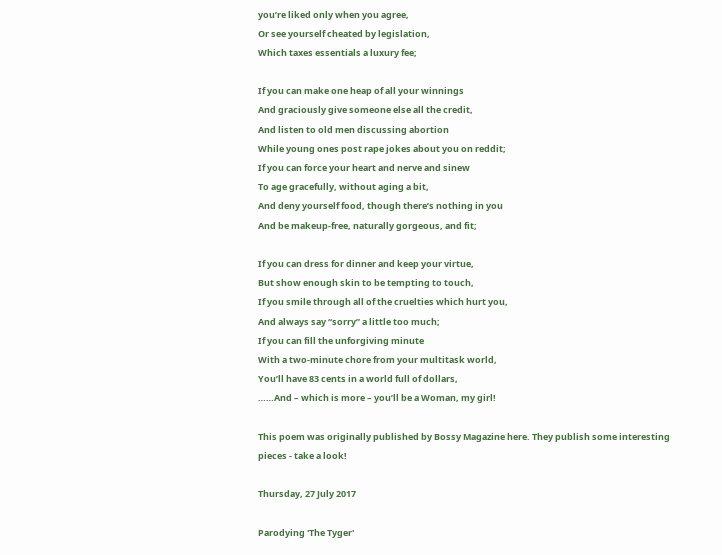you’re liked only when you agree,
Or see yourself cheated by legislation,
Which taxes essentials a luxury fee;

If you can make one heap of all your winnings
And graciously give someone else all the credit,
And listen to old men discussing abortion
While young ones post rape jokes about you on reddit;
If you can force your heart and nerve and sinew
To age gracefully, without aging a bit,
And deny yourself food, though there’s nothing in you
And be makeup-free, naturally gorgeous, and fit;

If you can dress for dinner and keep your virtue,
But show enough skin to be tempting to touch,
If you smile through all of the cruelties which hurt you,
And always say “sorry” a little too much;
If you can fill the unforgiving minute
With a two-minute chore from your multitask world,
You’ll have 83 cents in a world full of dollars,
……And – which is more – you’ll be a Woman, my girl!

This poem was originally published by Bossy Magazine here. They publish some interesting pieces - take a look!

Thursday, 27 July 2017

Parodying 'The Tyger'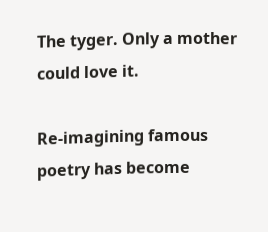The tyger. Only a mother could love it.

Re-imagining famous poetry has become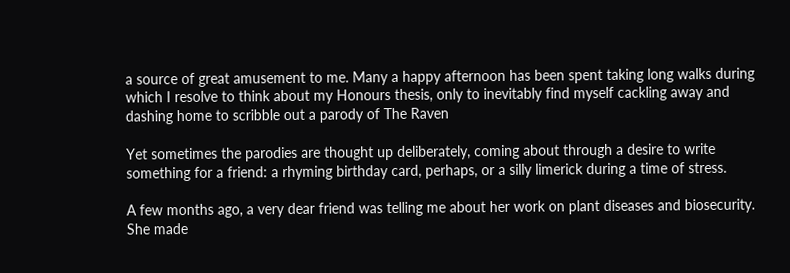a source of great amusement to me. Many a happy afternoon has been spent taking long walks during which I resolve to think about my Honours thesis, only to inevitably find myself cackling away and dashing home to scribble out a parody of The Raven

Yet sometimes the parodies are thought up deliberately, coming about through a desire to write something for a friend: a rhyming birthday card, perhaps, or a silly limerick during a time of stress.

A few months ago, a very dear friend was telling me about her work on plant diseases and biosecurity. She made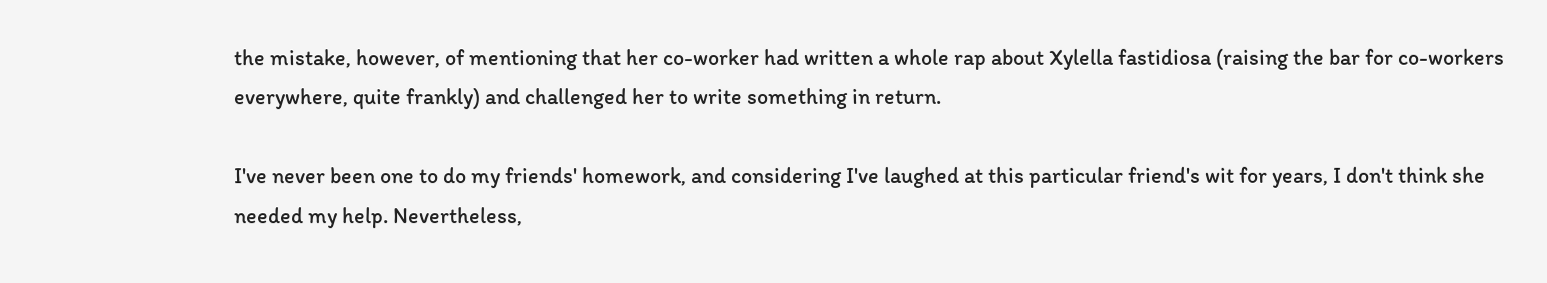the mistake, however, of mentioning that her co-worker had written a whole rap about Xylella fastidiosa (raising the bar for co-workers everywhere, quite frankly) and challenged her to write something in return.

I've never been one to do my friends' homework, and considering I've laughed at this particular friend's wit for years, I don't think she needed my help. Nevertheless,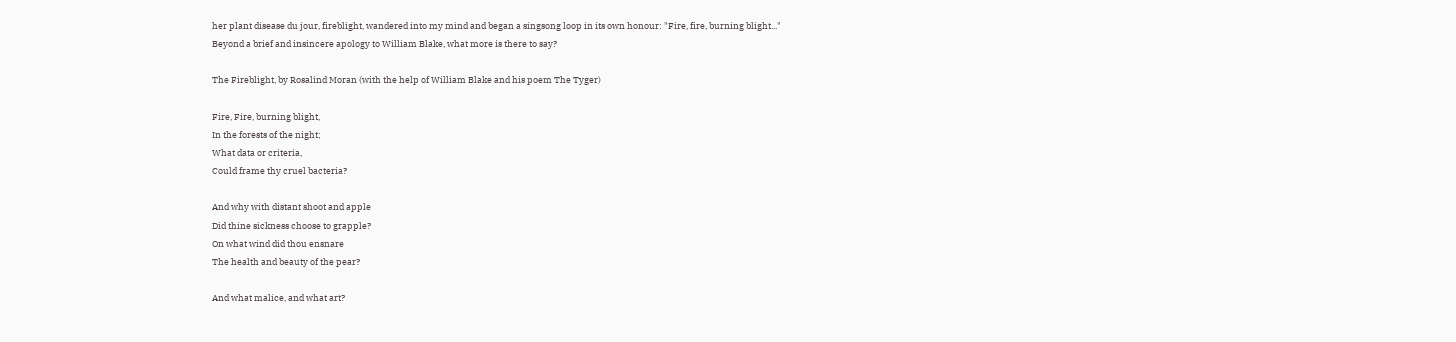her plant disease du jour, fireblight, wandered into my mind and began a singsong loop in its own honour: "Fire, fire, burning blight..."
Beyond a brief and insincere apology to William Blake, what more is there to say?

The Fireblight, by Rosalind Moran (with the help of William Blake and his poem The Tyger)

Fire, Fire, burning blight,
In the forests of the night;
What data or criteria,
Could frame thy cruel bacteria?

And why with distant shoot and apple
Did thine sickness choose to grapple?
On what wind did thou ensnare
The health and beauty of the pear?

And what malice, and what art?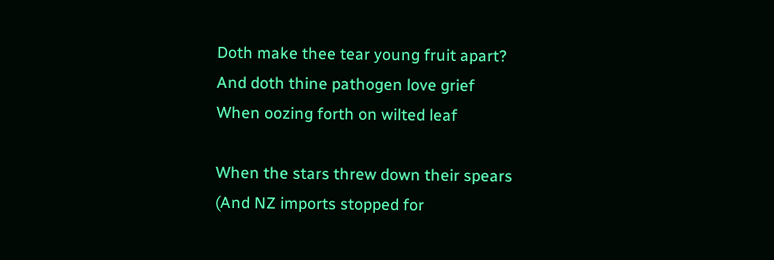Doth make thee tear young fruit apart?
And doth thine pathogen love grief
When oozing forth on wilted leaf

When the stars threw down their spears
(And NZ imports stopped for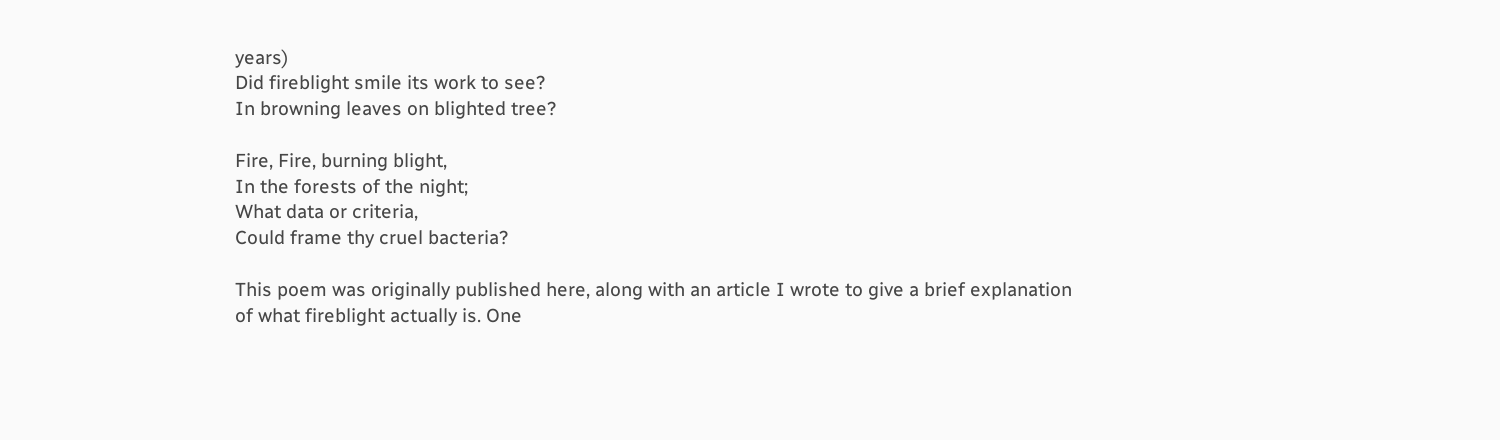years)
Did fireblight smile its work to see?
In browning leaves on blighted tree?

Fire, Fire, burning blight,
In the forests of the night;
What data or criteria,
Could frame thy cruel bacteria?

This poem was originally published here, along with an article I wrote to give a brief explanation of what fireblight actually is. One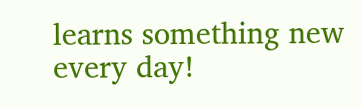learns something new every day!